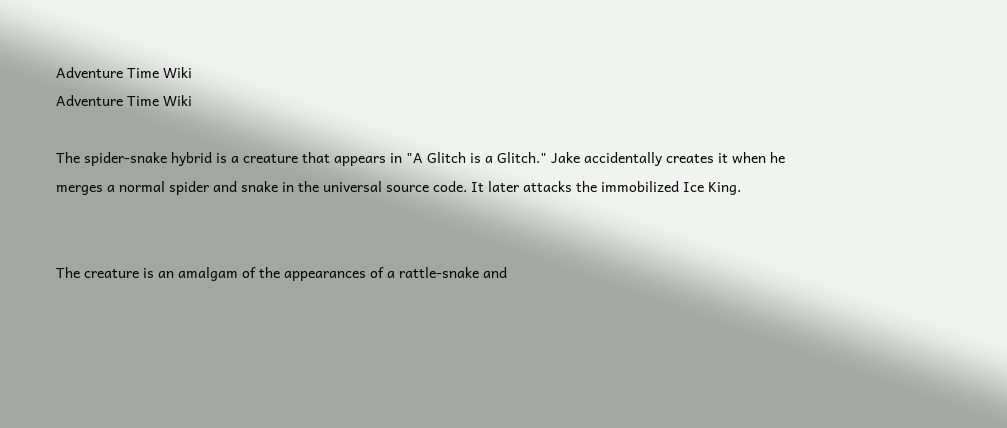Adventure Time Wiki
Adventure Time Wiki

The spider-snake hybrid is a creature that appears in "A Glitch is a Glitch." Jake accidentally creates it when he merges a normal spider and snake in the universal source code. It later attacks the immobilized Ice King.


The creature is an amalgam of the appearances of a rattle-snake and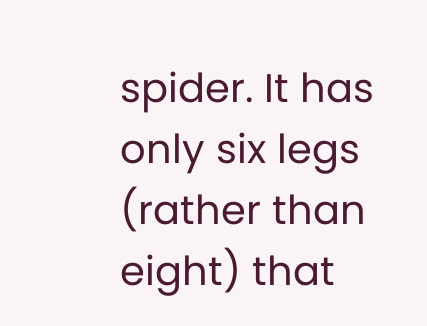spider. It has only six legs (rather than eight) that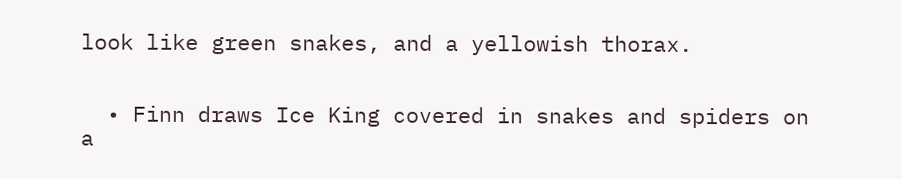look like green snakes, and a yellowish thorax.


  • Finn draws Ice King covered in snakes and spiders on a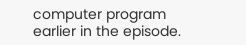computer program earlier in the episode.